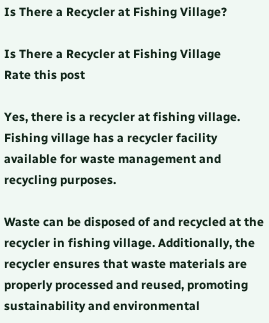Is There a Recycler at Fishing Village?

Is There a Recycler at Fishing Village
Rate this post

Yes, there is a recycler at fishing village. Fishing village has a recycler facility available for waste management and recycling purposes.

Waste can be disposed of and recycled at the recycler in fishing village. Additionally, the recycler ensures that waste materials are properly processed and reused, promoting sustainability and environmental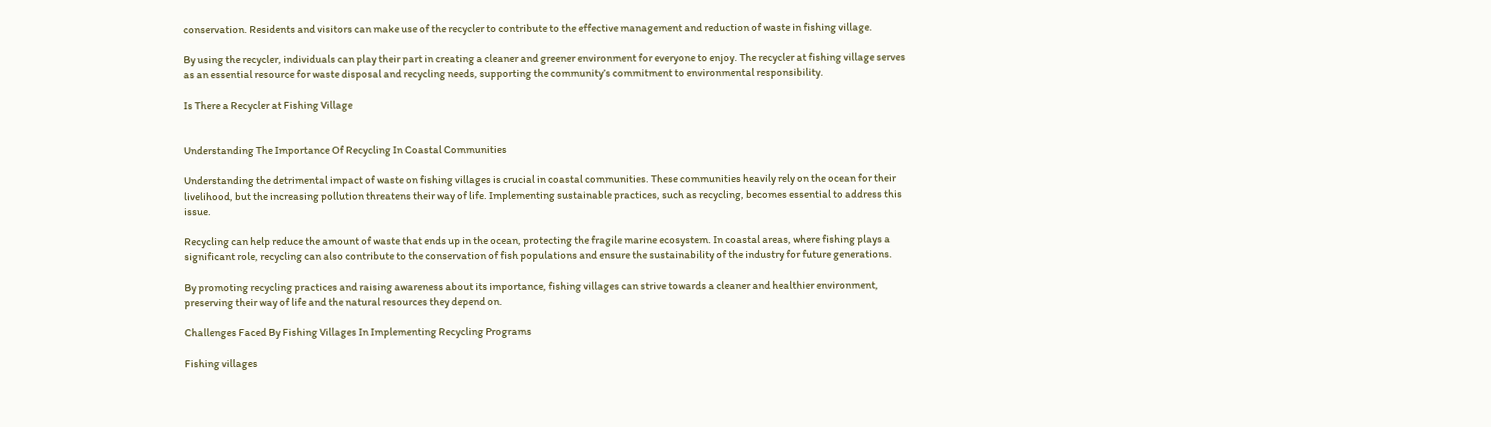conservation. Residents and visitors can make use of the recycler to contribute to the effective management and reduction of waste in fishing village.

By using the recycler, individuals can play their part in creating a cleaner and greener environment for everyone to enjoy. The recycler at fishing village serves as an essential resource for waste disposal and recycling needs, supporting the community’s commitment to environmental responsibility.

Is There a Recycler at Fishing Village


Understanding The Importance Of Recycling In Coastal Communities

Understanding the detrimental impact of waste on fishing villages is crucial in coastal communities. These communities heavily rely on the ocean for their livelihood, but the increasing pollution threatens their way of life. Implementing sustainable practices, such as recycling, becomes essential to address this issue.

Recycling can help reduce the amount of waste that ends up in the ocean, protecting the fragile marine ecosystem. In coastal areas, where fishing plays a significant role, recycling can also contribute to the conservation of fish populations and ensure the sustainability of the industry for future generations.

By promoting recycling practices and raising awareness about its importance, fishing villages can strive towards a cleaner and healthier environment, preserving their way of life and the natural resources they depend on.

Challenges Faced By Fishing Villages In Implementing Recycling Programs

Fishing villages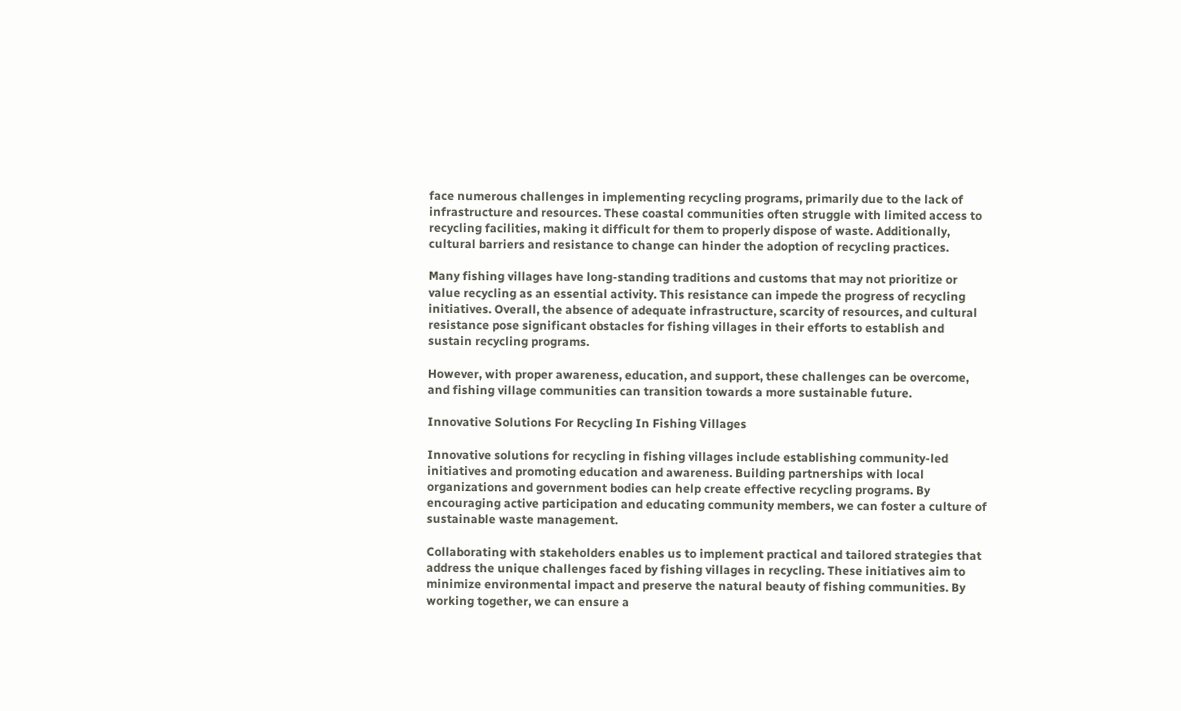face numerous challenges in implementing recycling programs, primarily due to the lack of infrastructure and resources. These coastal communities often struggle with limited access to recycling facilities, making it difficult for them to properly dispose of waste. Additionally, cultural barriers and resistance to change can hinder the adoption of recycling practices.

Many fishing villages have long-standing traditions and customs that may not prioritize or value recycling as an essential activity. This resistance can impede the progress of recycling initiatives. Overall, the absence of adequate infrastructure, scarcity of resources, and cultural resistance pose significant obstacles for fishing villages in their efforts to establish and sustain recycling programs.

However, with proper awareness, education, and support, these challenges can be overcome, and fishing village communities can transition towards a more sustainable future.

Innovative Solutions For Recycling In Fishing Villages

Innovative solutions for recycling in fishing villages include establishing community-led initiatives and promoting education and awareness. Building partnerships with local organizations and government bodies can help create effective recycling programs. By encouraging active participation and educating community members, we can foster a culture of sustainable waste management.

Collaborating with stakeholders enables us to implement practical and tailored strategies that address the unique challenges faced by fishing villages in recycling. These initiatives aim to minimize environmental impact and preserve the natural beauty of fishing communities. By working together, we can ensure a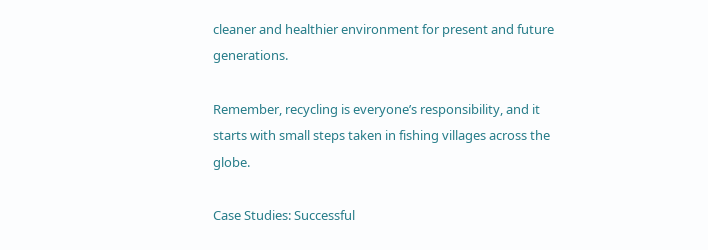cleaner and healthier environment for present and future generations.

Remember, recycling is everyone’s responsibility, and it starts with small steps taken in fishing villages across the globe.

Case Studies: Successful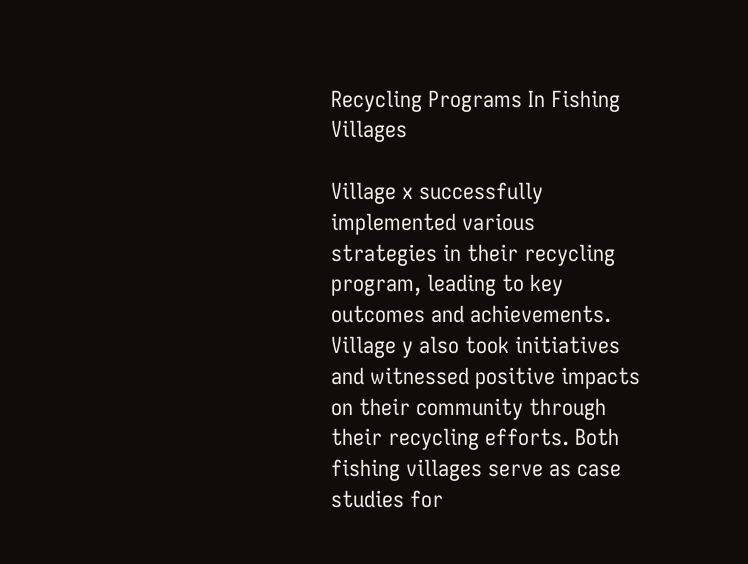Recycling Programs In Fishing Villages

Village x successfully implemented various strategies in their recycling program, leading to key outcomes and achievements. Village y also took initiatives and witnessed positive impacts on their community through their recycling efforts. Both fishing villages serve as case studies for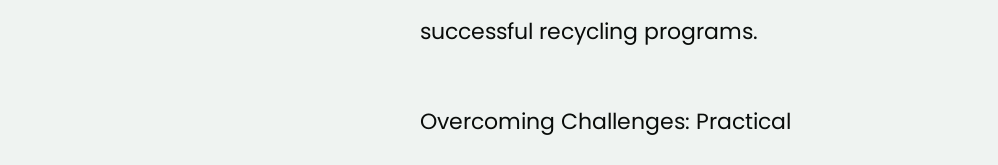successful recycling programs.

Overcoming Challenges: Practical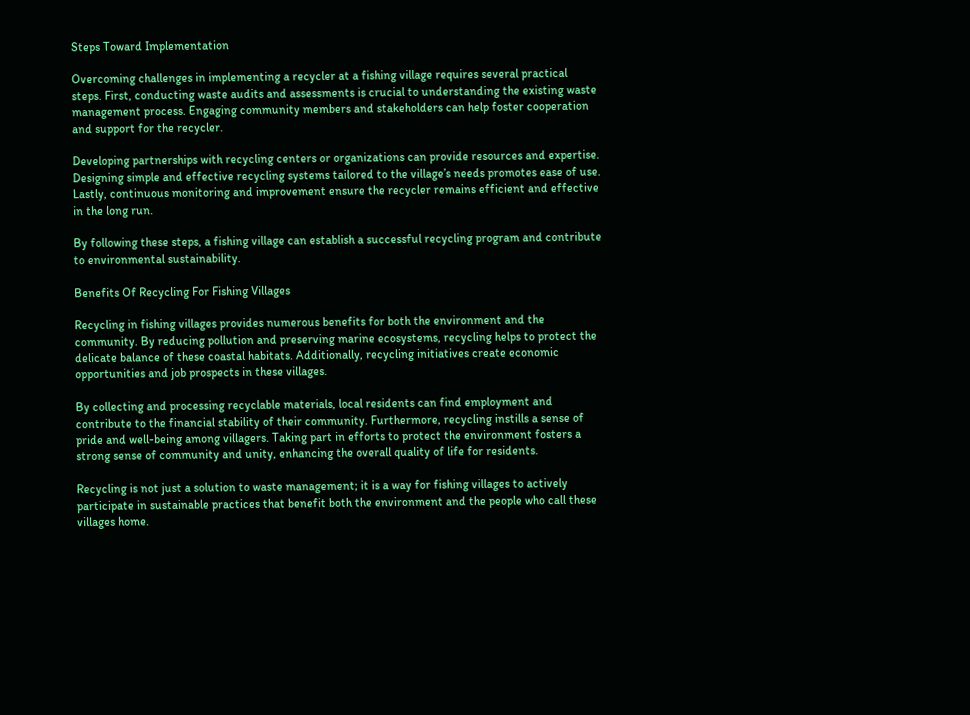Steps Toward Implementation

Overcoming challenges in implementing a recycler at a fishing village requires several practical steps. First, conducting waste audits and assessments is crucial to understanding the existing waste management process. Engaging community members and stakeholders can help foster cooperation and support for the recycler.

Developing partnerships with recycling centers or organizations can provide resources and expertise. Designing simple and effective recycling systems tailored to the village’s needs promotes ease of use. Lastly, continuous monitoring and improvement ensure the recycler remains efficient and effective in the long run.

By following these steps, a fishing village can establish a successful recycling program and contribute to environmental sustainability.

Benefits Of Recycling For Fishing Villages

Recycling in fishing villages provides numerous benefits for both the environment and the community. By reducing pollution and preserving marine ecosystems, recycling helps to protect the delicate balance of these coastal habitats. Additionally, recycling initiatives create economic opportunities and job prospects in these villages.

By collecting and processing recyclable materials, local residents can find employment and contribute to the financial stability of their community. Furthermore, recycling instills a sense of pride and well-being among villagers. Taking part in efforts to protect the environment fosters a strong sense of community and unity, enhancing the overall quality of life for residents.

Recycling is not just a solution to waste management; it is a way for fishing villages to actively participate in sustainable practices that benefit both the environment and the people who call these villages home.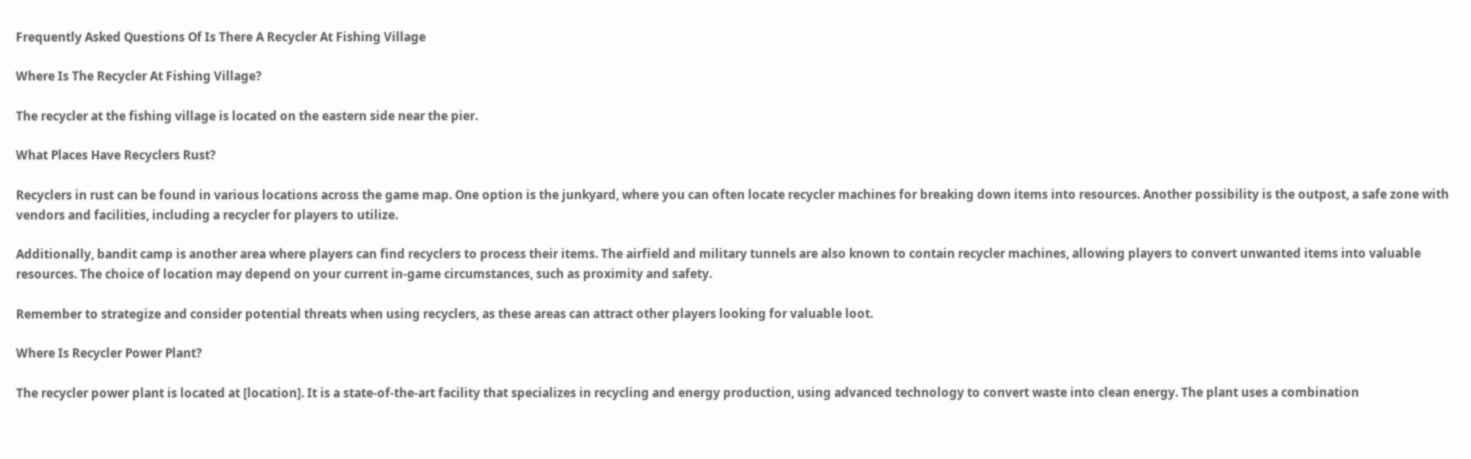Frequently Asked Questions Of Is There A Recycler At Fishing Village

Where Is The Recycler At Fishing Village?

The recycler at the fishing village is located on the eastern side near the pier.

What Places Have Recyclers Rust?

Recyclers in rust can be found in various locations across the game map. One option is the junkyard, where you can often locate recycler machines for breaking down items into resources. Another possibility is the outpost, a safe zone with vendors and facilities, including a recycler for players to utilize.

Additionally, bandit camp is another area where players can find recyclers to process their items. The airfield and military tunnels are also known to contain recycler machines, allowing players to convert unwanted items into valuable resources. The choice of location may depend on your current in-game circumstances, such as proximity and safety.

Remember to strategize and consider potential threats when using recyclers, as these areas can attract other players looking for valuable loot.

Where Is Recycler Power Plant?

The recycler power plant is located at [location]. It is a state-of-the-art facility that specializes in recycling and energy production, using advanced technology to convert waste into clean energy. The plant uses a combination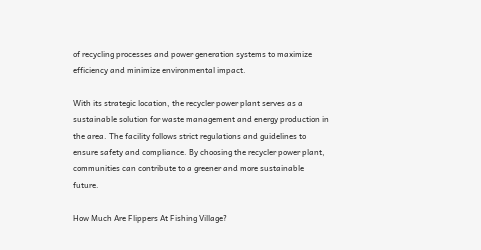of recycling processes and power generation systems to maximize efficiency and minimize environmental impact.

With its strategic location, the recycler power plant serves as a sustainable solution for waste management and energy production in the area. The facility follows strict regulations and guidelines to ensure safety and compliance. By choosing the recycler power plant, communities can contribute to a greener and more sustainable future.

How Much Are Flippers At Fishing Village?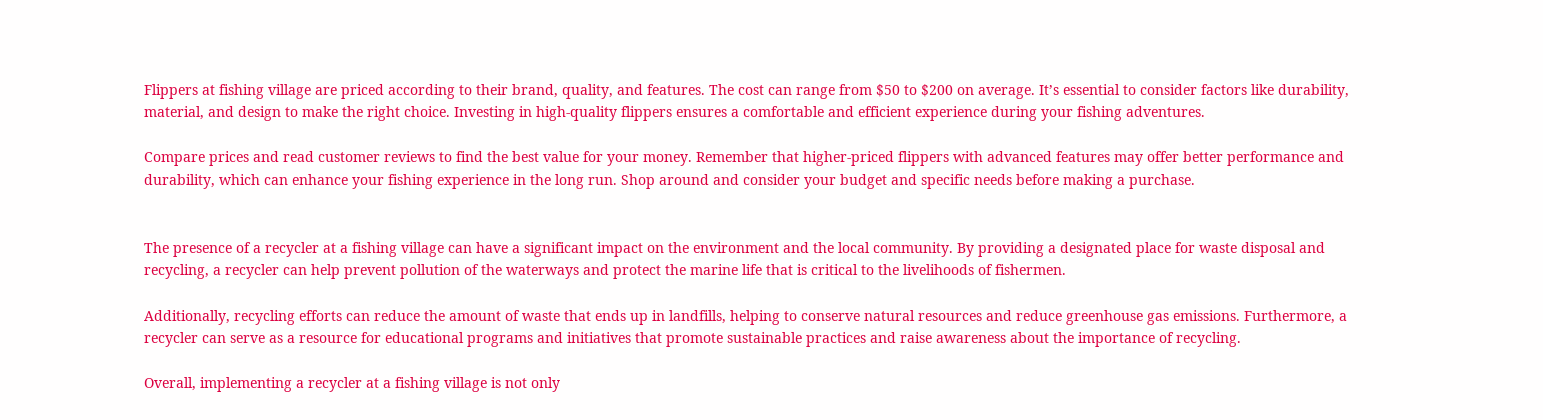Flippers at fishing village are priced according to their brand, quality, and features. The cost can range from $50 to $200 on average. It’s essential to consider factors like durability, material, and design to make the right choice. Investing in high-quality flippers ensures a comfortable and efficient experience during your fishing adventures.

Compare prices and read customer reviews to find the best value for your money. Remember that higher-priced flippers with advanced features may offer better performance and durability, which can enhance your fishing experience in the long run. Shop around and consider your budget and specific needs before making a purchase.


The presence of a recycler at a fishing village can have a significant impact on the environment and the local community. By providing a designated place for waste disposal and recycling, a recycler can help prevent pollution of the waterways and protect the marine life that is critical to the livelihoods of fishermen.

Additionally, recycling efforts can reduce the amount of waste that ends up in landfills, helping to conserve natural resources and reduce greenhouse gas emissions. Furthermore, a recycler can serve as a resource for educational programs and initiatives that promote sustainable practices and raise awareness about the importance of recycling.

Overall, implementing a recycler at a fishing village is not only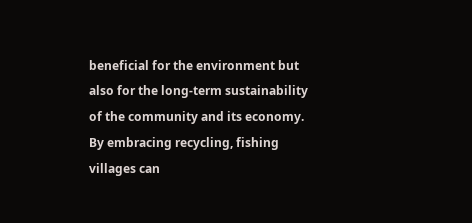beneficial for the environment but also for the long-term sustainability of the community and its economy. By embracing recycling, fishing villages can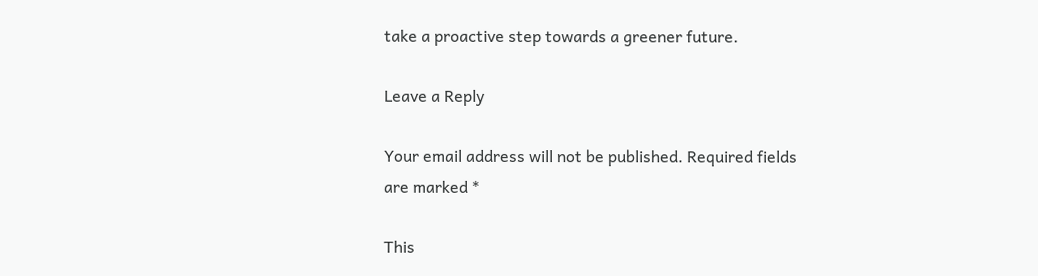take a proactive step towards a greener future.

Leave a Reply

Your email address will not be published. Required fields are marked *

This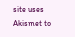site uses Akismet to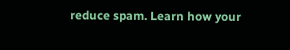reduce spam. Learn how your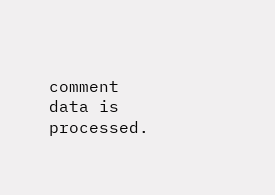comment data is processed.